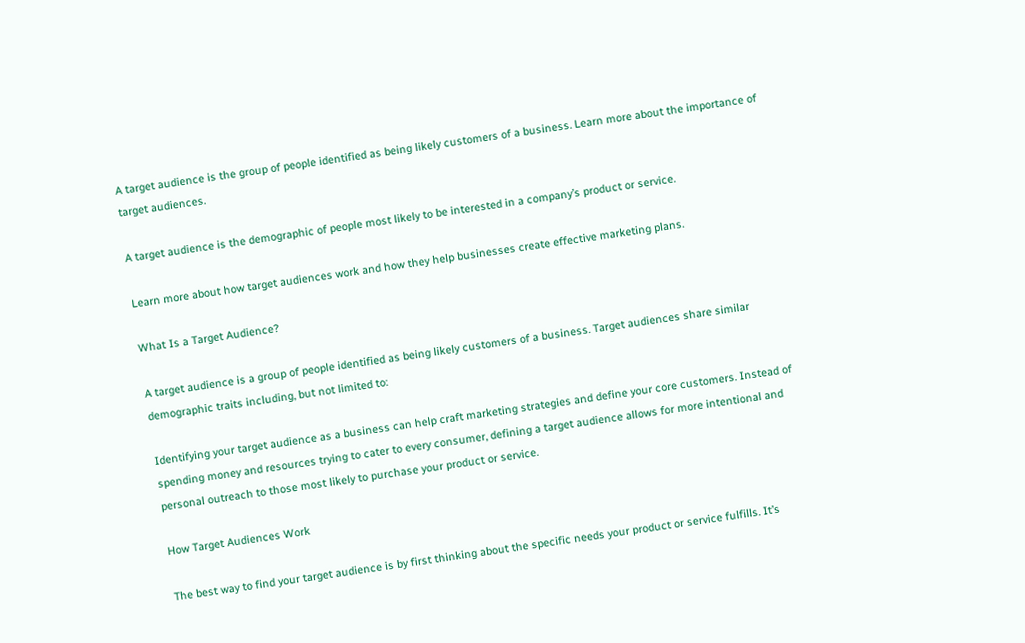A target audience is the group of people identified as being likely customers of a business. Learn more about the importance of target audiences.

A target audience is the demographic of people most likely to be interested in a company’s product or service.

Learn more about how target audiences work and how they help businesses create effective marketing plans.

What Is a Target Audience?

A target audience is a group of people identified as being likely customers of a business. Target audiences share similar demographic traits including, but not limited to:

Identifying your target audience as a business can help craft marketing strategies and define your core customers. Instead of spending money and resources trying to cater to every consumer, defining a target audience allows for more intentional and personal outreach to those most likely to purchase your product or service.

How Target Audiences Work

The best way to find your target audience is by first thinking about the specific needs your product or service fulfills. It’s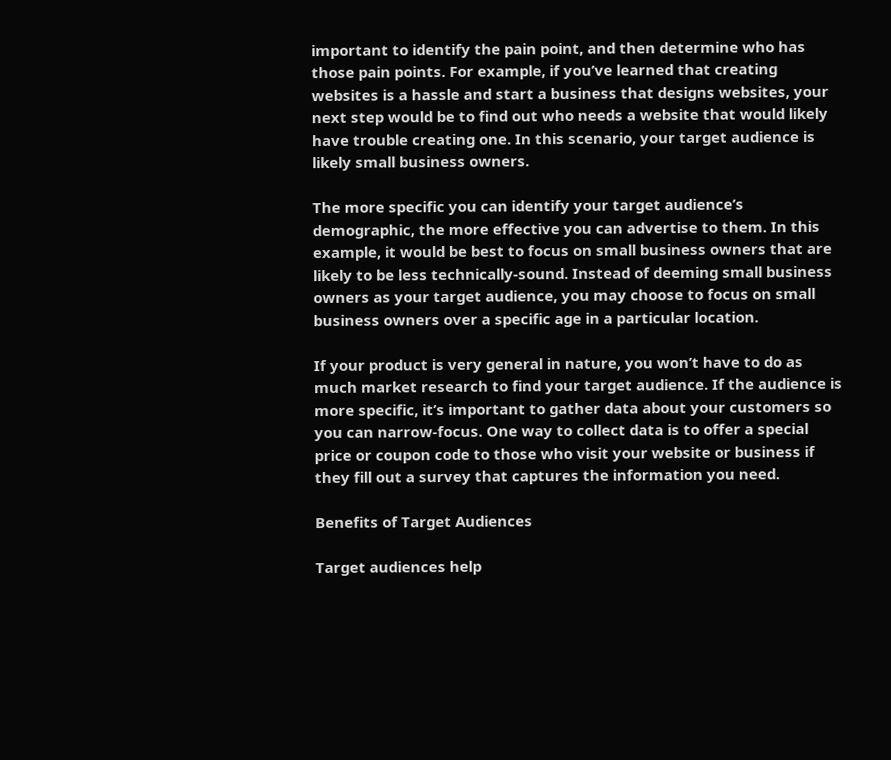important to identify the pain point, and then determine who has those pain points. For example, if you’ve learned that creating websites is a hassle and start a business that designs websites, your next step would be to find out who needs a website that would likely have trouble creating one. In this scenario, your target audience is likely small business owners.

The more specific you can identify your target audience’s demographic, the more effective you can advertise to them. In this example, it would be best to focus on small business owners that are likely to be less technically-sound. Instead of deeming small business owners as your target audience, you may choose to focus on small business owners over a specific age in a particular location.

If your product is very general in nature, you won’t have to do as much market research to find your target audience. If the audience is more specific, it’s important to gather data about your customers so you can narrow-focus. One way to collect data is to offer a special price or coupon code to those who visit your website or business if they fill out a survey that captures the information you need.

Benefits of Target Audiences

Target audiences help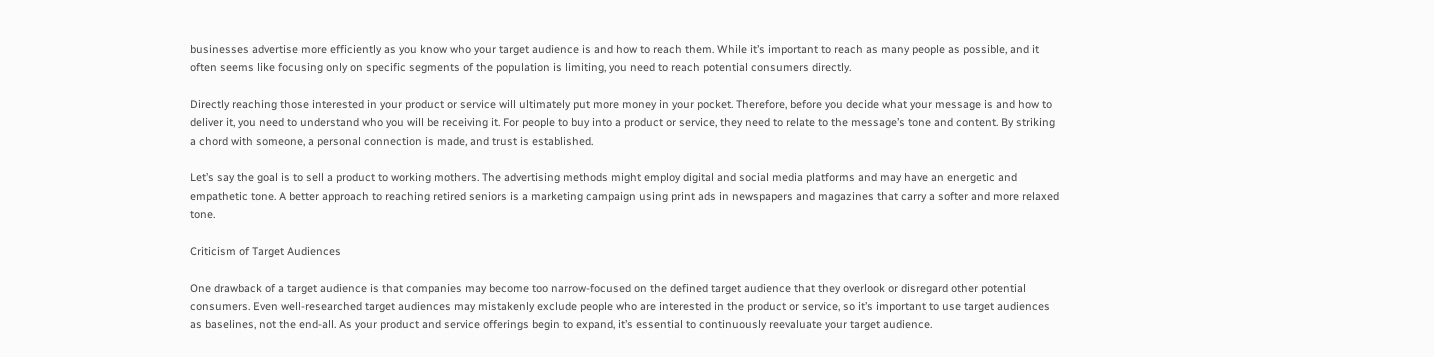businesses advertise more efficiently as you know who your target audience is and how to reach them. While it’s important to reach as many people as possible, and it often seems like focusing only on specific segments of the population is limiting, you need to reach potential consumers directly.

Directly reaching those interested in your product or service will ultimately put more money in your pocket. Therefore, before you decide what your message is and how to deliver it, you need to understand who you will be receiving it. For people to buy into a product or service, they need to relate to the message’s tone and content. By striking a chord with someone, a personal connection is made, and trust is established.

Let’s say the goal is to sell a product to working mothers. The advertising methods might employ digital and social media platforms and may have an energetic and empathetic tone. A better approach to reaching retired seniors is a marketing campaign using print ads in newspapers and magazines that carry a softer and more relaxed tone.

Criticism of Target Audiences

One drawback of a target audience is that companies may become too narrow-focused on the defined target audience that they overlook or disregard other potential consumers. Even well-researched target audiences may mistakenly exclude people who are interested in the product or service, so it’s important to use target audiences as baselines, not the end-all. As your product and service offerings begin to expand, it’s essential to continuously reevaluate your target audience.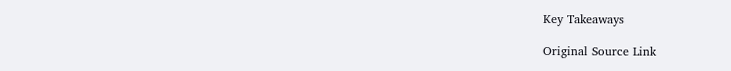Key Takeaways

Original Source Link